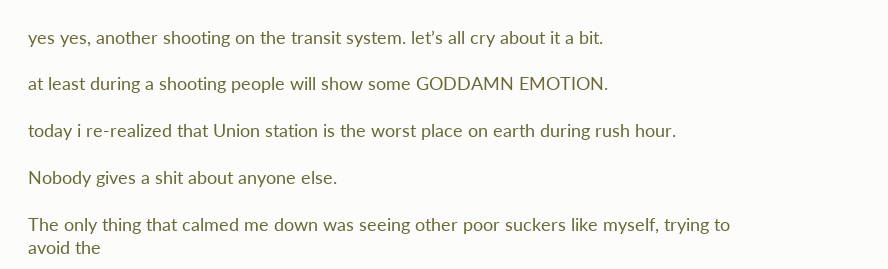yes yes, another shooting on the transit system. let’s all cry about it a bit.

at least during a shooting people will show some GODDAMN EMOTION.

today i re-realized that Union station is the worst place on earth during rush hour.

Nobody gives a shit about anyone else.

The only thing that calmed me down was seeing other poor suckers like myself, trying to avoid the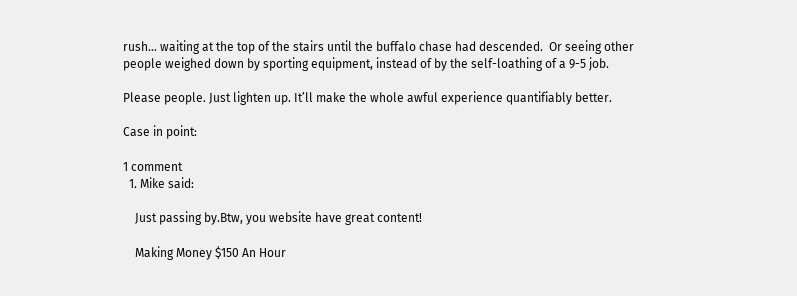rush… waiting at the top of the stairs until the buffalo chase had descended.  Or seeing other people weighed down by sporting equipment, instead of by the self-loathing of a 9-5 job.

Please people. Just lighten up. It’ll make the whole awful experience quantifiably better.

Case in point:

1 comment
  1. Mike said:

    Just passing by.Btw, you website have great content!

    Making Money $150 An Hour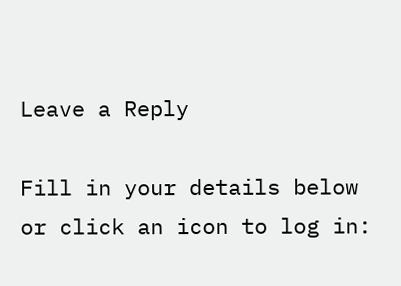Leave a Reply

Fill in your details below or click an icon to log in: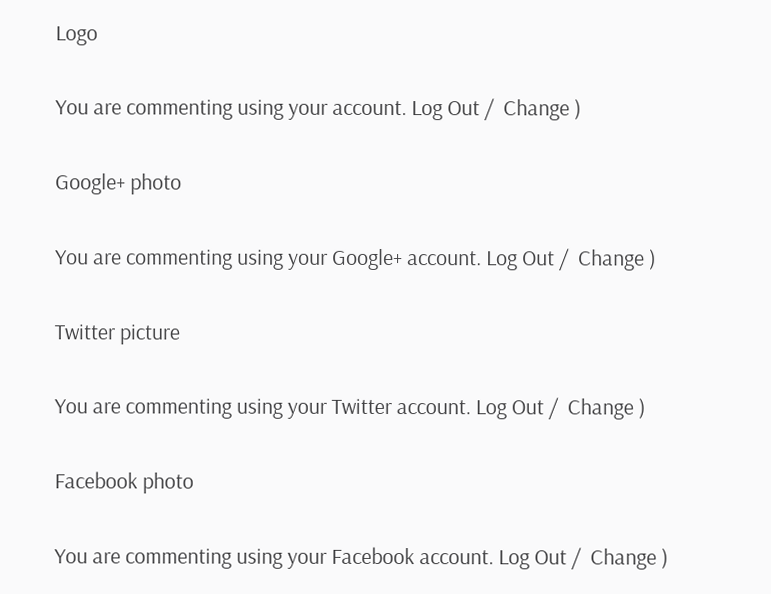Logo

You are commenting using your account. Log Out /  Change )

Google+ photo

You are commenting using your Google+ account. Log Out /  Change )

Twitter picture

You are commenting using your Twitter account. Log Out /  Change )

Facebook photo

You are commenting using your Facebook account. Log Out /  Change )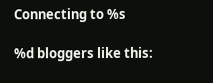Connecting to %s

%d bloggers like this: